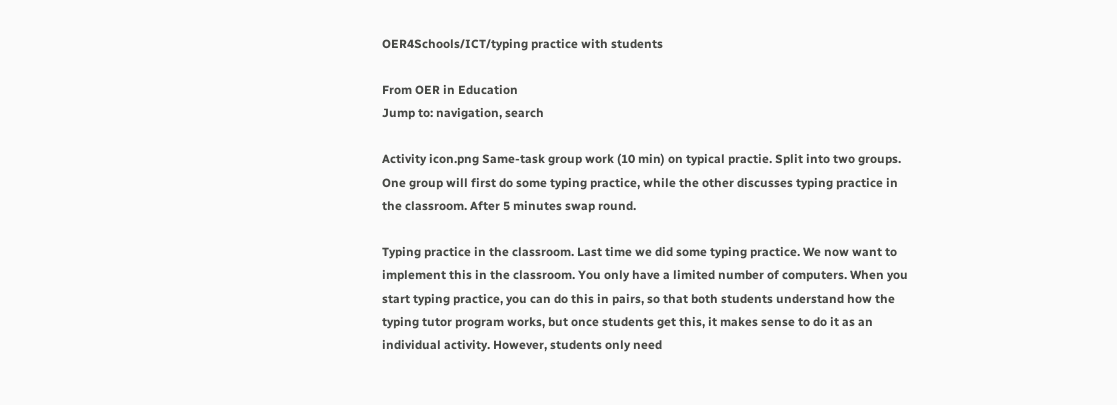OER4Schools/ICT/typing practice with students

From OER in Education
Jump to: navigation, search

Activity icon.png Same-task group work (10 min) on typical practie. Split into two groups. One group will first do some typing practice, while the other discusses typing practice in the classroom. After 5 minutes swap round.

Typing practice in the classroom. Last time we did some typing practice. We now want to implement this in the classroom. You only have a limited number of computers. When you start typing practice, you can do this in pairs, so that both students understand how the typing tutor program works, but once students get this, it makes sense to do it as an individual activity. However, students only need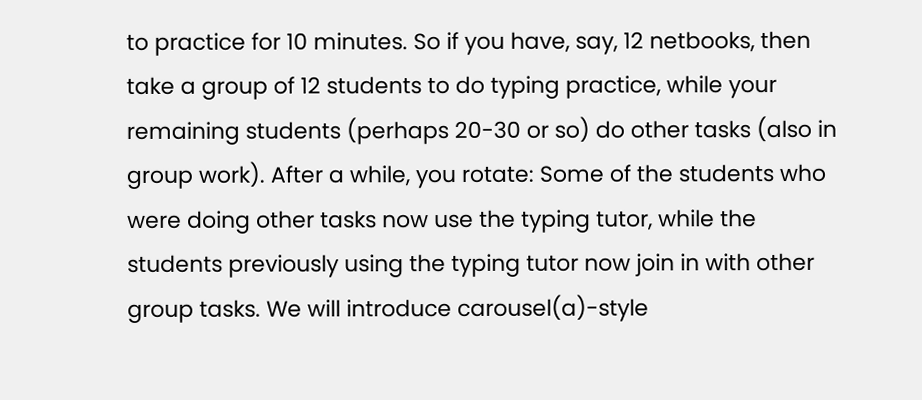to practice for 10 minutes. So if you have, say, 12 netbooks, then take a group of 12 students to do typing practice, while your remaining students (perhaps 20-30 or so) do other tasks (also in group work). After a while, you rotate: Some of the students who were doing other tasks now use the typing tutor, while the students previously using the typing tutor now join in with other group tasks. We will introduce carousel(a)-style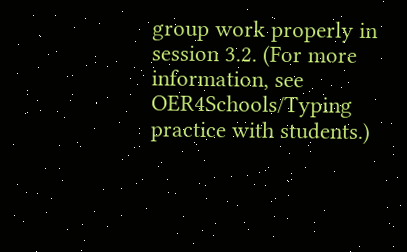group work properly in session 3.2. (For more information, see OER4Schools/Typing practice with students.)